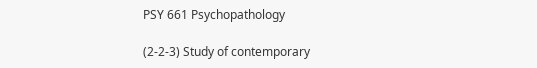PSY 661 Psychopathology

(2-2-3) Study of contemporary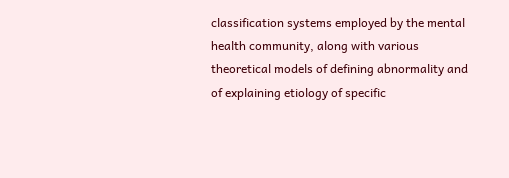classification systems employed by the mental health community, along with various theoretical models of defining abnormality and of explaining etiology of specific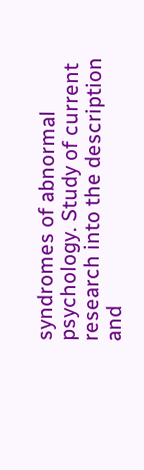syndromes of abnormal psychology. Study of current research into the description and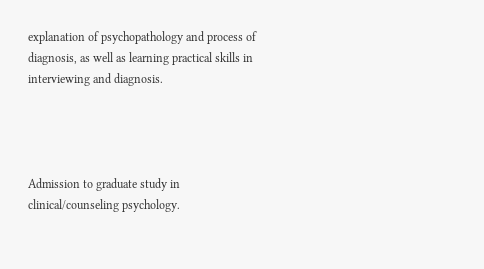explanation of psychopathology and process of diagnosis, as well as learning practical skills in interviewing and diagnosis.




Admission to graduate study in clinical/counseling psychology.